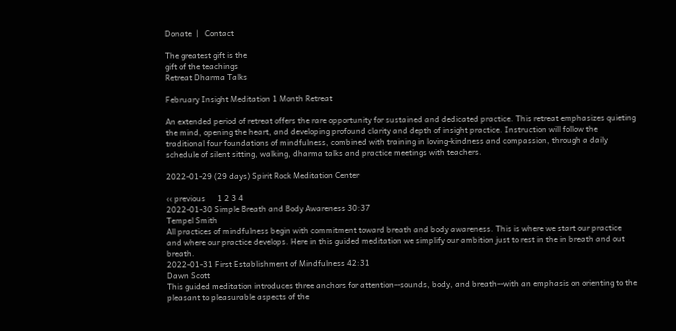Donate  |   Contact

The greatest gift is the
gift of the teachings
Retreat Dharma Talks

February Insight Meditation 1 Month Retreat

An extended period of retreat offers the rare opportunity for sustained and dedicated practice. This retreat emphasizes quieting the mind, opening the heart, and developing profound clarity and depth of insight practice. Instruction will follow the traditional four foundations of mindfulness, combined with training in loving-kindness and compassion, through a daily schedule of silent sitting, walking, dharma talks and practice meetings with teachers.

2022-01-29 (29 days) Spirit Rock Meditation Center

‹‹ previous      1 2 3 4
2022-01-30 Simple Breath and Body Awareness 30:37
Tempel Smith
All practices of mindfulness begin with commitment toward breath and body awareness. This is where we start our practice and where our practice develops. Here in this guided meditation we simplify our ambition just to rest in the in breath and out breath.
2022-01-31 First Establishment of Mindfulness 42:31
Dawn Scott
This guided meditation introduces three anchors for attention--sounds, body, and breath--with an emphasis on orienting to the pleasant to pleasurable aspects of the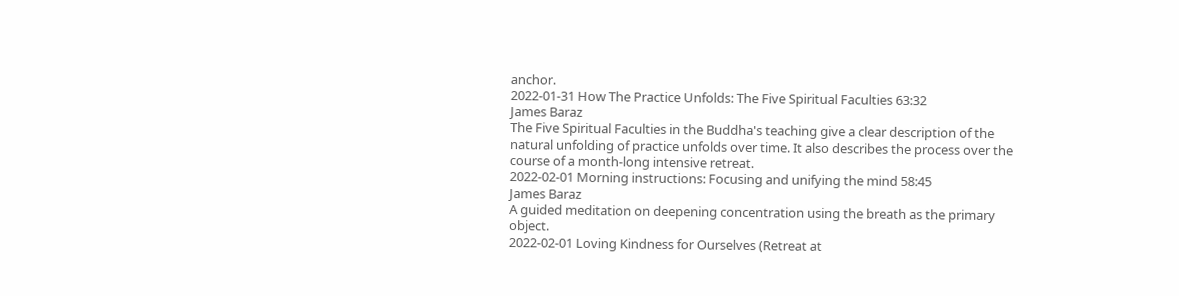anchor.
2022-01-31 How The Practice Unfolds: The Five Spiritual Faculties 63:32
James Baraz
The Five Spiritual Faculties in the Buddha's teaching give a clear description of the natural unfolding of practice unfolds over time. It also describes the process over the course of a month-long intensive retreat.
2022-02-01 Morning instructions: Focusing and unifying the mind 58:45
James Baraz
A guided meditation on deepening concentration using the breath as the primary object.
2022-02-01 Loving Kindness for Ourselves (Retreat at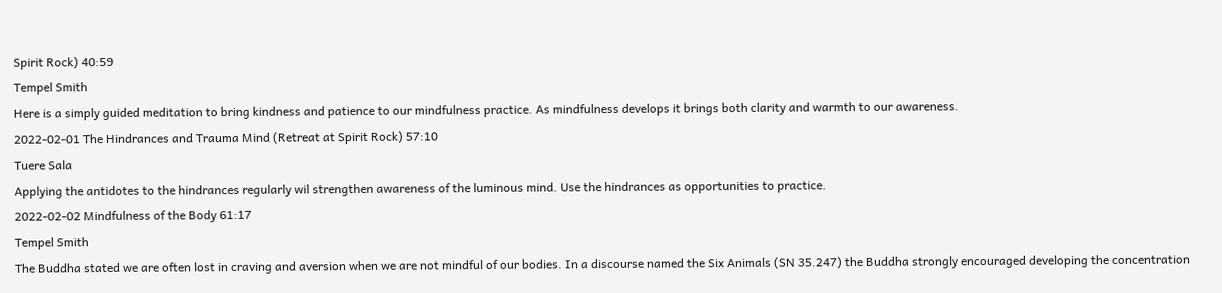Spirit Rock) 40:59
Tempel Smith
Here is a simply guided meditation to bring kindness and patience to our mindfulness practice. As mindfulness develops it brings both clarity and warmth to our awareness.
2022-02-01 The Hindrances and Trauma Mind (Retreat at Spirit Rock) 57:10
Tuere Sala
Applying the antidotes to the hindrances regularly wil strengthen awareness of the luminous mind. Use the hindrances as opportunities to practice.
2022-02-02 Mindfulness of the Body 61:17
Tempel Smith
The Buddha stated we are often lost in craving and aversion when we are not mindful of our bodies. In a discourse named the Six Animals (SN 35.247) the Buddha strongly encouraged developing the concentration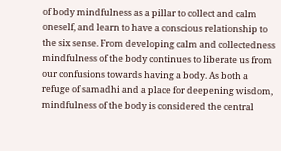of body mindfulness as a pillar to collect and calm oneself, and learn to have a conscious relationship to the six sense. From developing calm and collectedness mindfulness of the body continues to liberate us from our confusions towards having a body. As both a refuge of samadhi and a place for deepening wisdom, mindfulness of the body is considered the central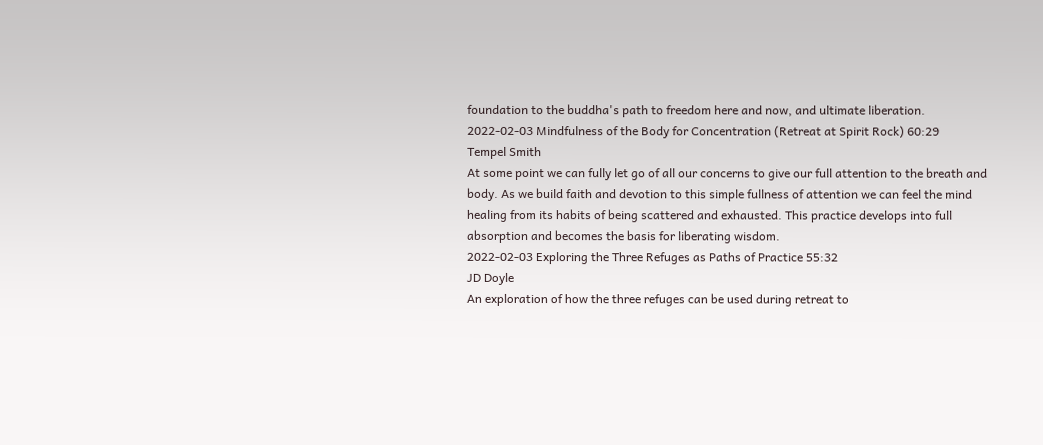foundation to the buddha's path to freedom here and now, and ultimate liberation.
2022-02-03 Mindfulness of the Body for Concentration (Retreat at Spirit Rock) 60:29
Tempel Smith
At some point we can fully let go of all our concerns to give our full attention to the breath and body. As we build faith and devotion to this simple fullness of attention we can feel the mind healing from its habits of being scattered and exhausted. This practice develops into full absorption and becomes the basis for liberating wisdom.
2022-02-03 Exploring the Three Refuges as Paths of Practice 55:32
JD Doyle
An exploration of how the three refuges can be used during retreat to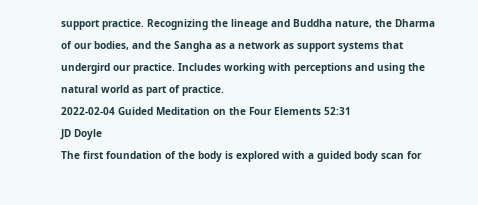support practice. Recognizing the lineage and Buddha nature, the Dharma of our bodies, and the Sangha as a network as support systems that undergird our practice. Includes working with perceptions and using the natural world as part of practice.
2022-02-04 Guided Meditation on the Four Elements 52:31
JD Doyle
The first foundation of the body is explored with a guided body scan for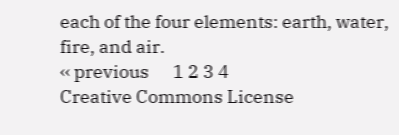each of the four elements: earth, water, fire, and air.
‹‹ previous      1 2 3 4
Creative Commons License